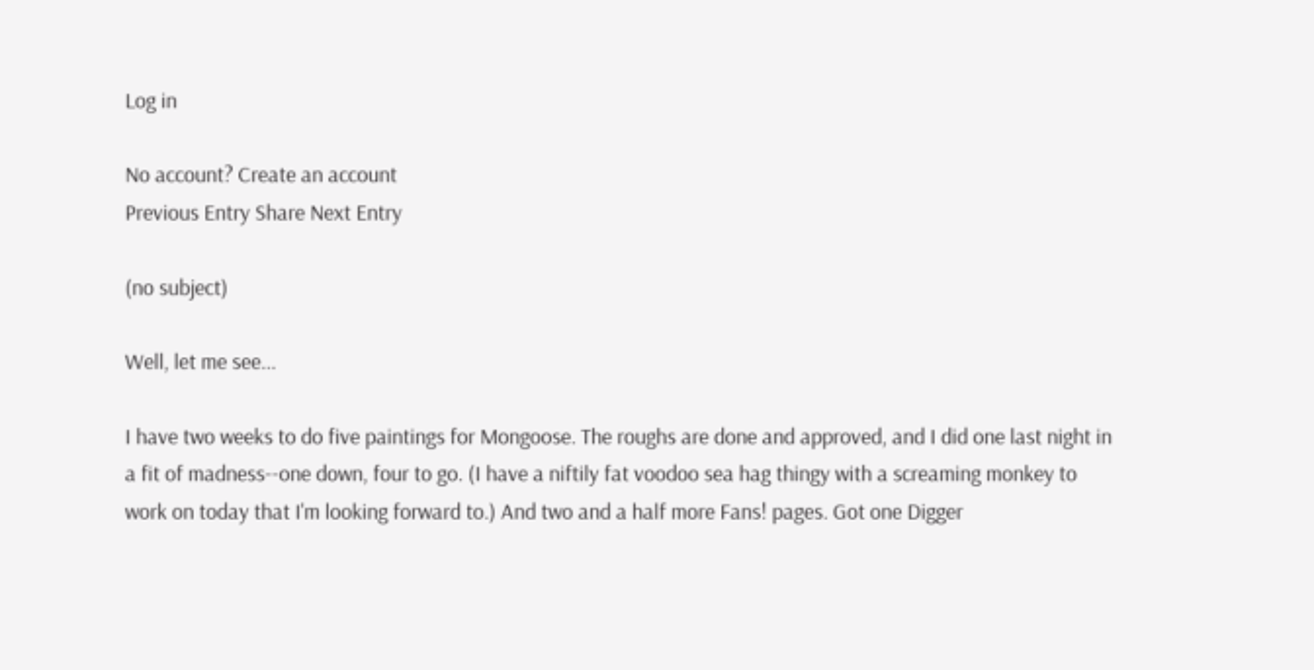Log in

No account? Create an account
Previous Entry Share Next Entry

(no subject)

Well, let me see...

I have two weeks to do five paintings for Mongoose. The roughs are done and approved, and I did one last night in a fit of madness--one down, four to go. (I have a niftily fat voodoo sea hag thingy with a screaming monkey to work on today that I'm looking forward to.) And two and a half more Fans! pages. Got one Digger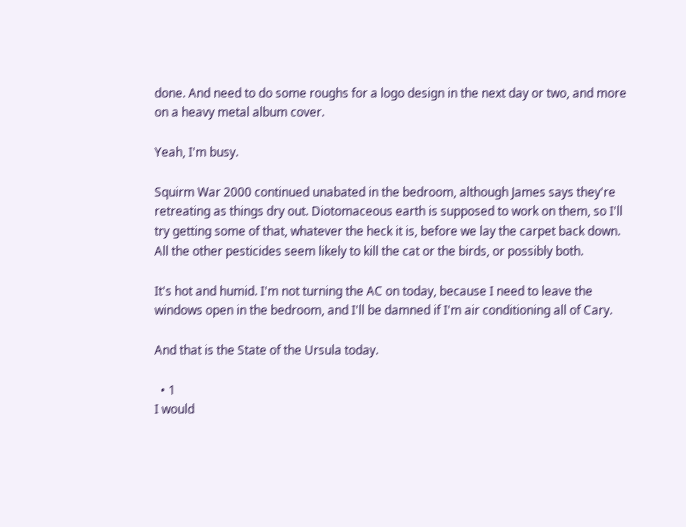done. And need to do some roughs for a logo design in the next day or two, and more on a heavy metal album cover.

Yeah, I'm busy.

Squirm War 2000 continued unabated in the bedroom, although James says they're retreating as things dry out. Diotomaceous earth is supposed to work on them, so I'll try getting some of that, whatever the heck it is, before we lay the carpet back down. All the other pesticides seem likely to kill the cat or the birds, or possibly both.

It's hot and humid. I'm not turning the AC on today, because I need to leave the windows open in the bedroom, and I'll be damned if I'm air conditioning all of Cary.

And that is the State of the Ursula today.

  • 1
I would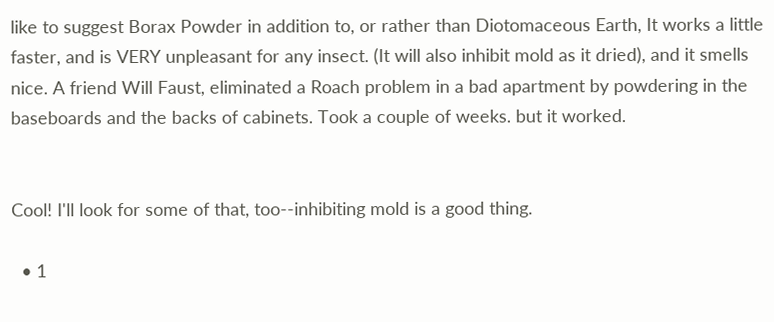like to suggest Borax Powder in addition to, or rather than Diotomaceous Earth, It works a little faster, and is VERY unpleasant for any insect. (It will also inhibit mold as it dried), and it smells nice. A friend Will Faust, eliminated a Roach problem in a bad apartment by powdering in the baseboards and the backs of cabinets. Took a couple of weeks. but it worked.


Cool! I'll look for some of that, too--inhibiting mold is a good thing.

  • 1